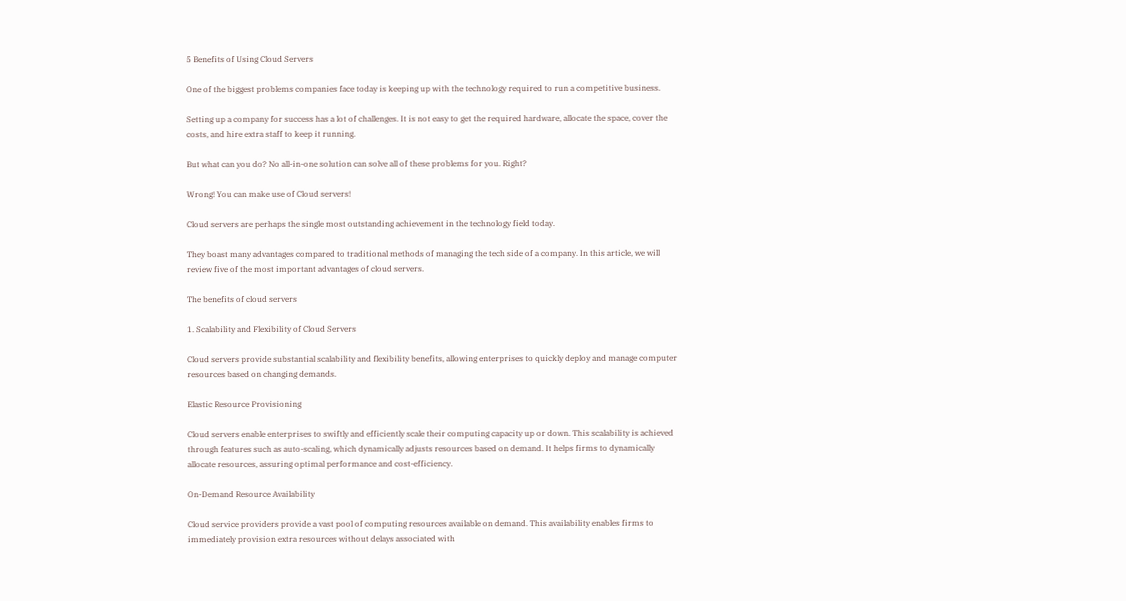5 Benefits of Using Cloud Servers

One of the biggest problems companies face today is keeping up with the technology required to run a competitive business.

Setting up a company for success has a lot of challenges. It is not easy to get the required hardware, allocate the space, cover the costs, and hire extra staff to keep it running.

But what can you do? No all-in-one solution can solve all of these problems for you. Right?

Wrong! You can make use of Cloud servers!

Cloud servers are perhaps the single most outstanding achievement in the technology field today.

They boast many advantages compared to traditional methods of managing the tech side of a company. In this article, we will review five of the most important advantages of cloud servers.

The benefits of cloud servers

1. Scalability and Flexibility of Cloud Servers

Cloud servers provide substantial scalability and flexibility benefits, allowing enterprises to quickly deploy and manage computer resources based on changing demands.

Elastic Resource Provisioning

Cloud servers enable enterprises to swiftly and efficiently scale their computing capacity up or down. This scalability is achieved through features such as auto-scaling, which dynamically adjusts resources based on demand. It helps firms to dynamically allocate resources, assuring optimal performance and cost-efficiency.

On-Demand Resource Availability

Cloud service providers provide a vast pool of computing resources available on demand. This availability enables firms to immediately provision extra resources without delays associated with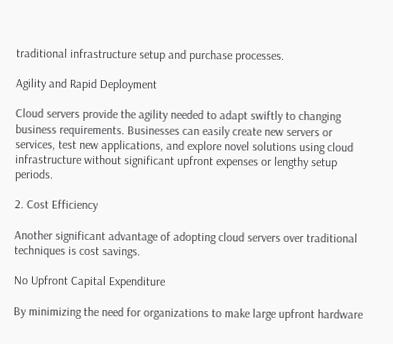traditional infrastructure setup and purchase processes.

Agility and Rapid Deployment

Cloud servers provide the agility needed to adapt swiftly to changing business requirements. Businesses can easily create new servers or services, test new applications, and explore novel solutions using cloud infrastructure without significant upfront expenses or lengthy setup periods.

2. Cost Efficiency

Another significant advantage of adopting cloud servers over traditional techniques is cost savings.

No Upfront Capital Expenditure

By minimizing the need for organizations to make large upfront hardware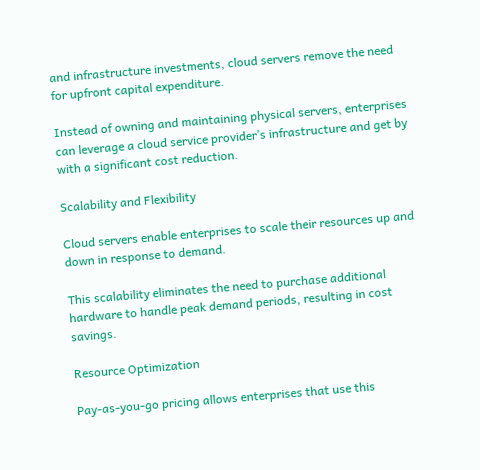and infrastructure investments, cloud servers remove the need for upfront capital expenditure.

Instead of owning and maintaining physical servers, enterprises can leverage a cloud service provider’s infrastructure and get by with a significant cost reduction.

Scalability and Flexibility

Cloud servers enable enterprises to scale their resources up and down in response to demand.

This scalability eliminates the need to purchase additional hardware to handle peak demand periods, resulting in cost savings.

Resource Optimization

Pay-as-you-go pricing allows enterprises that use this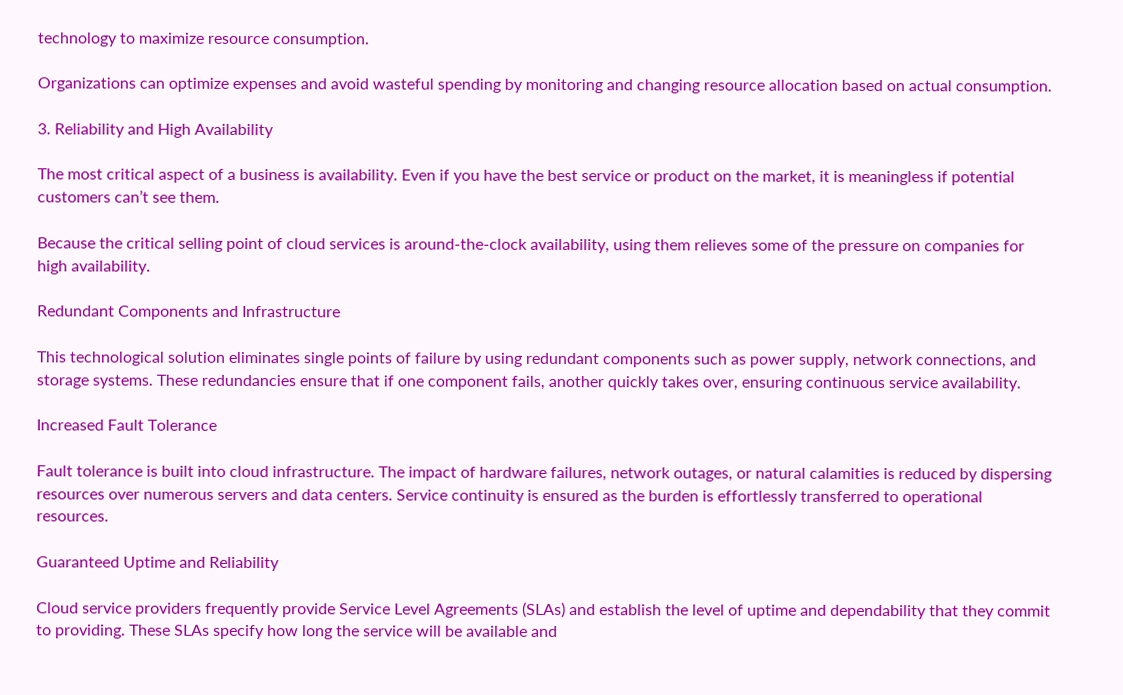technology to maximize resource consumption.

Organizations can optimize expenses and avoid wasteful spending by monitoring and changing resource allocation based on actual consumption.

3. Reliability and High Availability

The most critical aspect of a business is availability. Even if you have the best service or product on the market, it is meaningless if potential customers can’t see them.

Because the critical selling point of cloud services is around-the-clock availability, using them relieves some of the pressure on companies for high availability.

Redundant Components and Infrastructure

This technological solution eliminates single points of failure by using redundant components such as power supply, network connections, and storage systems. These redundancies ensure that if one component fails, another quickly takes over, ensuring continuous service availability.

Increased Fault Tolerance

Fault tolerance is built into cloud infrastructure. The impact of hardware failures, network outages, or natural calamities is reduced by dispersing resources over numerous servers and data centers. Service continuity is ensured as the burden is effortlessly transferred to operational resources.

Guaranteed Uptime and Reliability

Cloud service providers frequently provide Service Level Agreements (SLAs) and establish the level of uptime and dependability that they commit to providing. These SLAs specify how long the service will be available and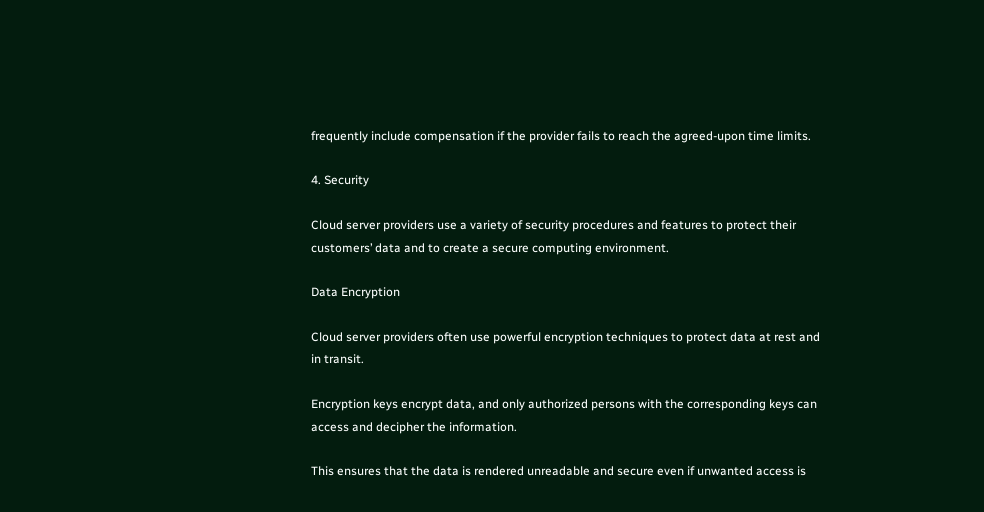frequently include compensation if the provider fails to reach the agreed-upon time limits.

4. Security

Cloud server providers use a variety of security procedures and features to protect their customers’ data and to create a secure computing environment.

Data Encryption

Cloud server providers often use powerful encryption techniques to protect data at rest and in transit.

Encryption keys encrypt data, and only authorized persons with the corresponding keys can access and decipher the information.

This ensures that the data is rendered unreadable and secure even if unwanted access is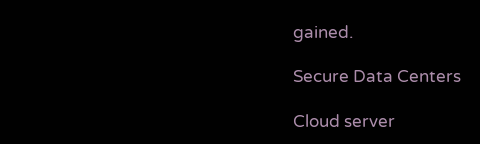gained.

Secure Data Centers

Cloud server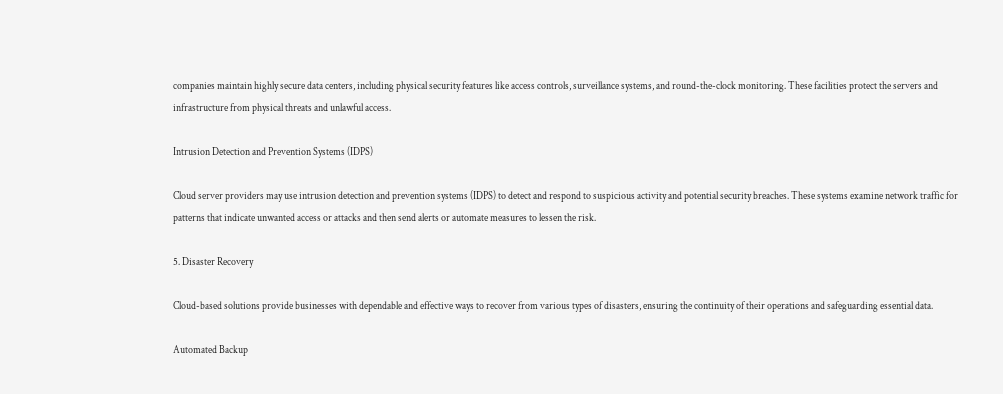companies maintain highly secure data centers, including physical security features like access controls, surveillance systems, and round-the-clock monitoring. These facilities protect the servers and infrastructure from physical threats and unlawful access.

Intrusion Detection and Prevention Systems (IDPS)

Cloud server providers may use intrusion detection and prevention systems (IDPS) to detect and respond to suspicious activity and potential security breaches. These systems examine network traffic for patterns that indicate unwanted access or attacks and then send alerts or automate measures to lessen the risk.

5. Disaster Recovery

Cloud-based solutions provide businesses with dependable and effective ways to recover from various types of disasters, ensuring the continuity of their operations and safeguarding essential data.

Automated Backup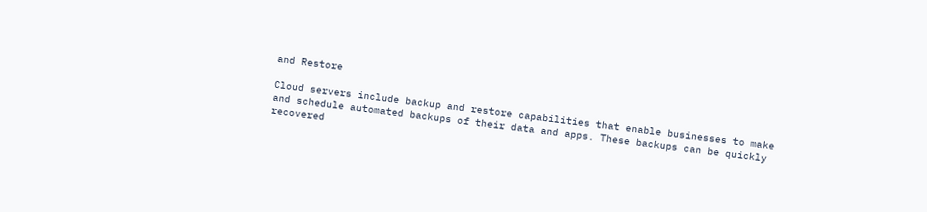and Restore

Cloud servers include backup and restore capabilities that enable businesses to make and schedule automated backups of their data and apps. These backups can be quickly recovered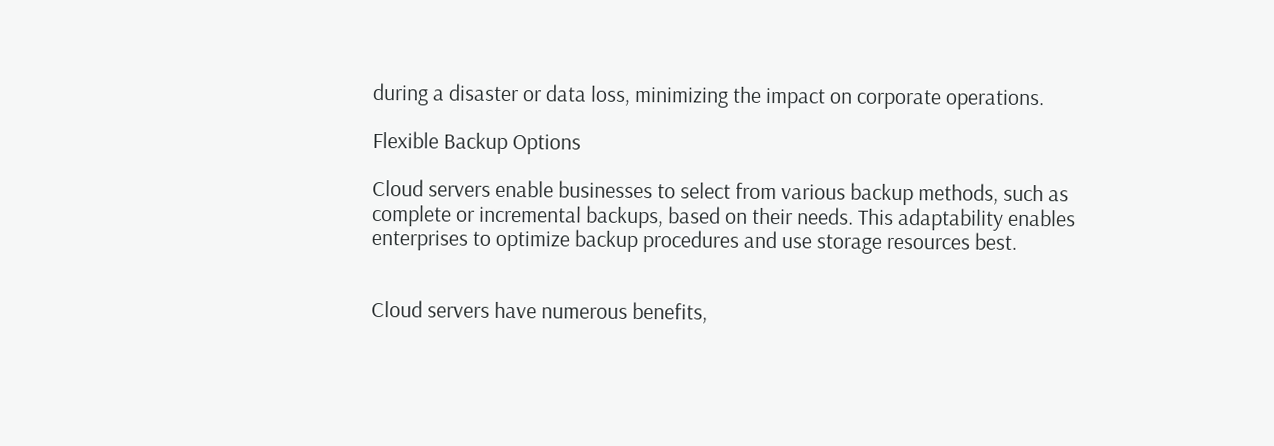during a disaster or data loss, minimizing the impact on corporate operations.

Flexible Backup Options

Cloud servers enable businesses to select from various backup methods, such as complete or incremental backups, based on their needs. This adaptability enables enterprises to optimize backup procedures and use storage resources best.


Cloud servers have numerous benefits,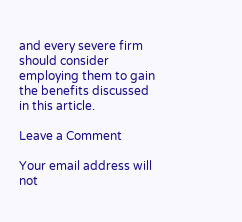and every severe firm should consider employing them to gain the benefits discussed in this article.

Leave a Comment

Your email address will not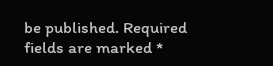be published. Required fields are marked *